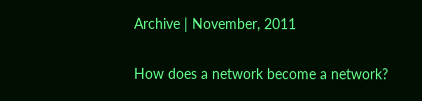Archive | November, 2011

How does a network become a network?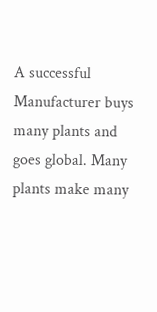A successful Manufacturer buys many plants and goes global. Many plants make many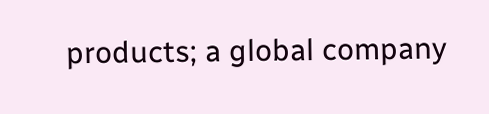products; a global company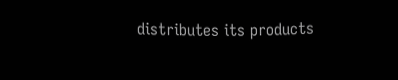distributes its products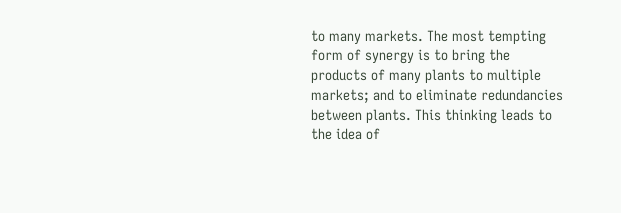to many markets. The most tempting form of synergy is to bring the products of many plants to multiple markets; and to eliminate redundancies between plants. This thinking leads to the idea of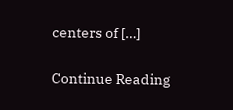centers of […]

Continue Reading